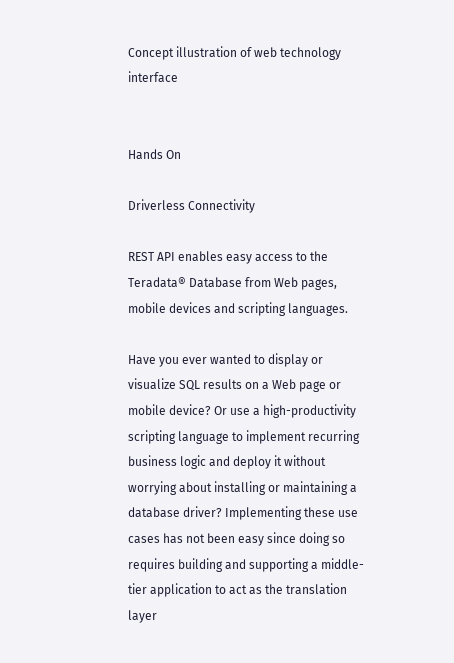Concept illustration of web technology interface


Hands On

Driverless Connectivity

REST API enables easy access to the Teradata® Database from Web pages, mobile devices and scripting languages.

Have you ever wanted to display or visualize SQL results on a Web page or mobile device? Or use a high-productivity scripting language to implement recurring business logic and deploy it without worrying about installing or maintaining a database driver? Implementing these use cases has not been easy since doing so requires building and supporting a middle-tier application to act as the translation layer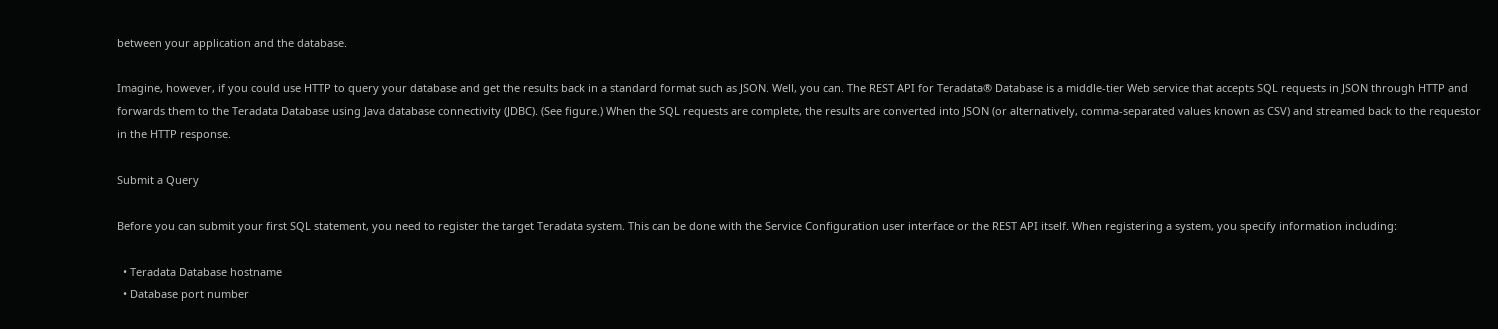between your application and the database.

Imagine, however, if you could use HTTP to query your database and get the results back in a standard format such as JSON. Well, you can. The REST API for Teradata® Database is a middle-tier Web service that accepts SQL requests in JSON through HTTP and forwards them to the Teradata Database using Java database connectivity (JDBC). (See figure.) When the SQL requests are complete, the results are converted into JSON (or alternatively, comma-separated values known as CSV) and streamed back to the requestor in the HTTP response.

Submit a Query

Before you can submit your first SQL statement, you need to register the target Teradata system. This can be done with the Service Configuration user interface or the REST API itself. When registering a system, you specify information including:

  • Teradata Database hostname
  • Database port number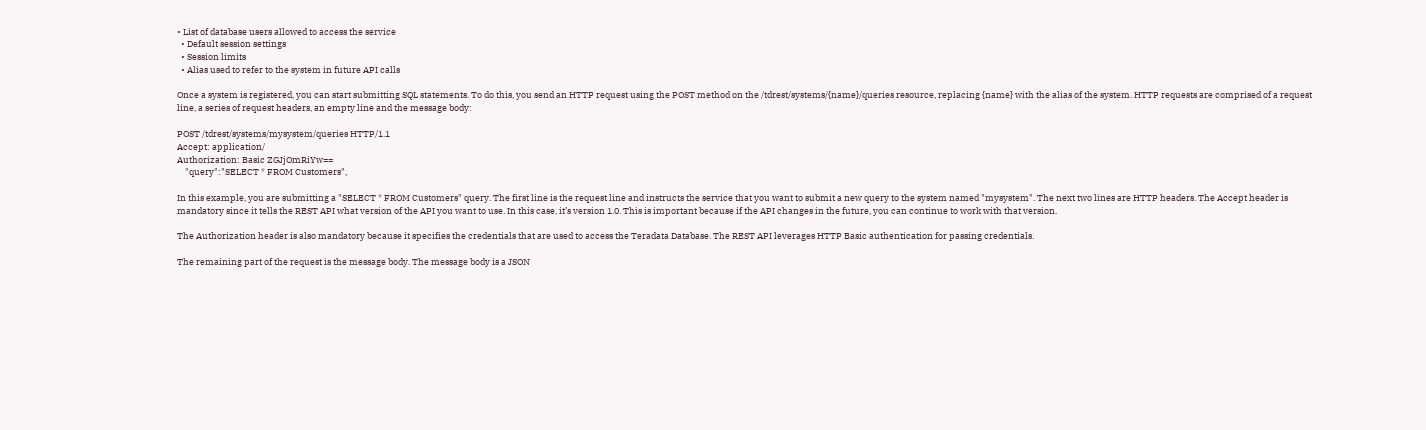• List of database users allowed to access the service
  • Default session settings
  • Session limits
  • Alias used to refer to the system in future API calls

Once a system is registered, you can start submitting SQL statements. To do this, you send an HTTP request using the POST method on the /tdrest/systems/{name}/queries resource, replacing {name} with the alias of the system. HTTP requests are comprised of a request line, a series of request headers, an empty line and the message body:

POST /tdrest/systems/mysystem/queries HTTP/1.1
Accept: application/
Authorization: Basic ZGJjOmRiYw==
    "query":"SELECT * FROM Customers",

In this example, you are submitting a "SELECT * FROM Customers" query. The first line is the request line and instructs the service that you want to submit a new query to the system named "mysystem". The next two lines are HTTP headers. The Accept header is mandatory since it tells the REST API what version of the API you want to use. In this case, it’s version 1.0. This is important because if the API changes in the future, you can continue to work with that version.

The Authorization header is also mandatory because it specifies the credentials that are used to access the Teradata Database. The REST API leverages HTTP Basic authentication for passing credentials.

The remaining part of the request is the message body. The message body is a JSON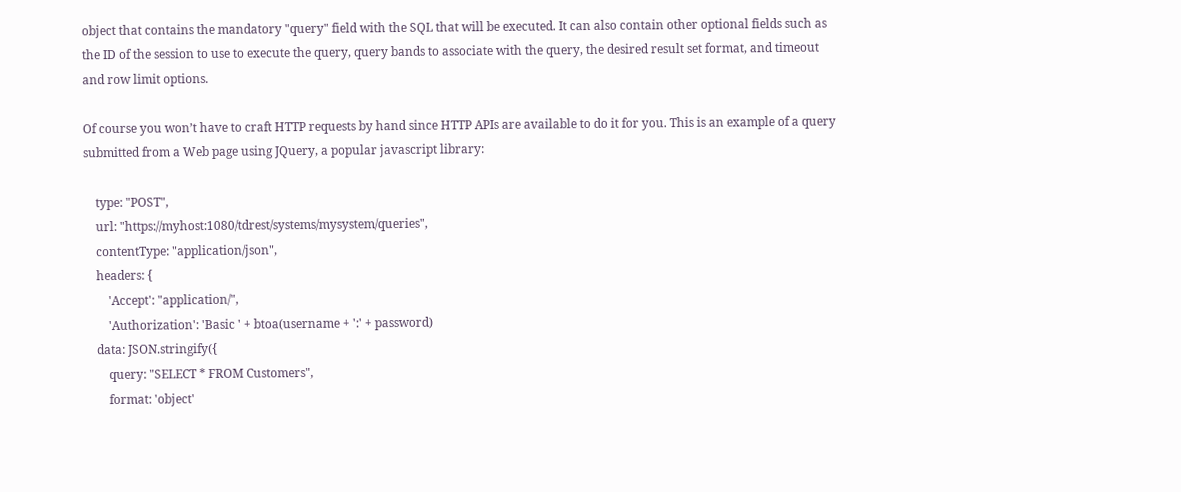object that contains the mandatory "query" field with the SQL that will be executed. It can also contain other optional fields such as the ID of the session to use to execute the query, query bands to associate with the query, the desired result set format, and timeout and row limit options.

Of course you won’t have to craft HTTP requests by hand since HTTP APIs are available to do it for you. This is an example of a query submitted from a Web page using JQuery, a popular javascript library:

    type: "POST",
    url: "https://myhost:1080/tdrest/systems/mysystem/queries",
    contentType: "application/json",
    headers: {
        'Accept': "application/",
        'Authorization': 'Basic ' + btoa(username + ':' + password)
    data: JSON.stringify({
        query: "SELECT * FROM Customers",
        format: 'object'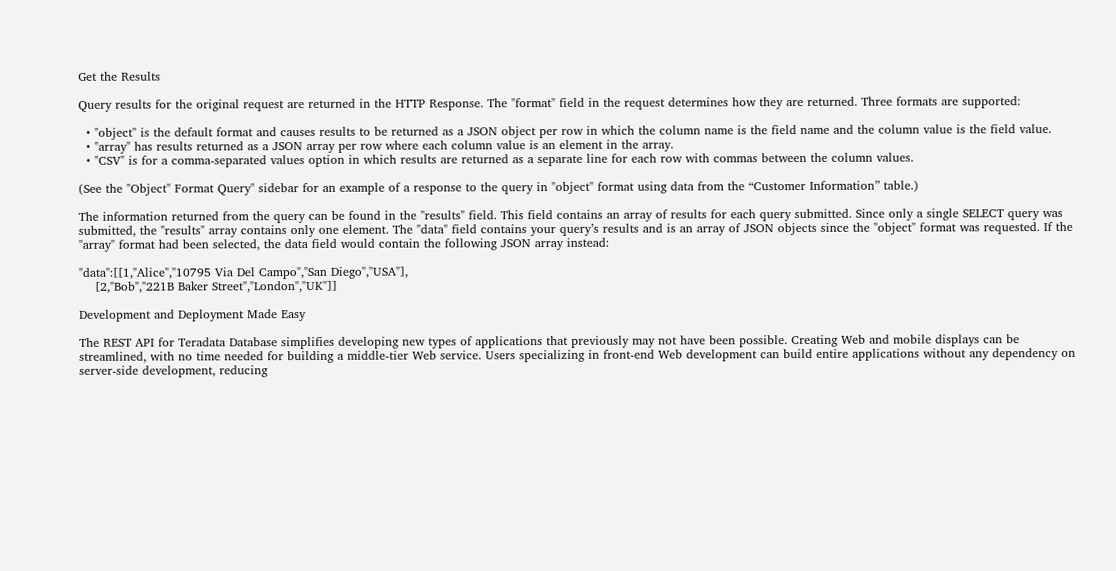Get the Results

Query results for the original request are returned in the HTTP Response. The "format" field in the request determines how they are returned. Three formats are supported:

  • "object" is the default format and causes results to be returned as a JSON object per row in which the column name is the field name and the column value is the field value.
  • "array" has results returned as a JSON array per row where each column value is an element in the array.
  • "CSV" is for a comma-separated values option in which results are returned as a separate line for each row with commas between the column values.

(See the "Object" Format Query" sidebar for an example of a response to the query in "object" format using data from the “Customer Information” table.)

The information returned from the query can be found in the "results" field. This field contains an array of results for each query submitted. Since only a single SELECT query was submitted, the "results" array contains only one element. The "data" field contains your query’s results and is an array of JSON objects since the "object" format was requested. If the "array" format had been selected, the data field would contain the following JSON array instead:

"data":[[1,"Alice","10795 Via Del Campo","San Diego","USA"],
    [2,"Bob","221B Baker Street","London","UK"]]

Development and Deployment Made Easy

The REST API for Teradata Database simplifies developing new types of applications that previously may not have been possible. Creating Web and mobile displays can be streamlined, with no time needed for building a middle-tier Web service. Users specializing in front-end Web development can build entire applications without any dependency on server-side development, reducing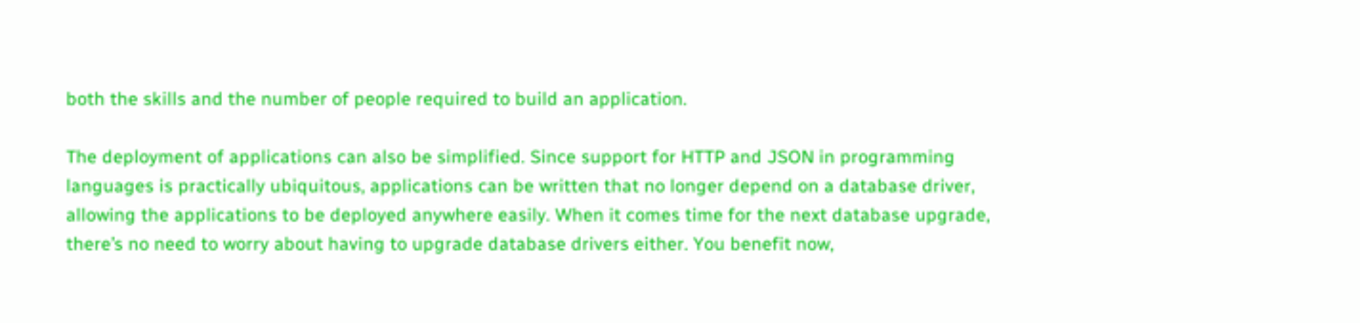both the skills and the number of people required to build an application.

The deployment of applications can also be simplified. Since support for HTTP and JSON in programming languages is practically ubiquitous, applications can be written that no longer depend on a database driver, allowing the applications to be deployed anywhere easily. When it comes time for the next database upgrade, there’s no need to worry about having to upgrade database drivers either. You benefit now,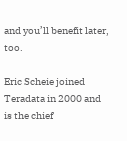and you’ll benefit later, too.

Eric Scheie joined Teradata in 2000 and is the chief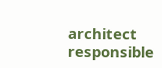architect responsible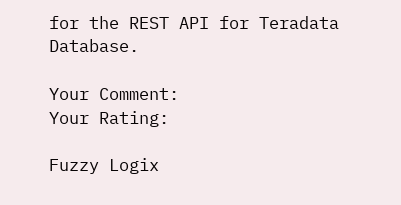for the REST API for Teradata Database.

Your Comment:
Your Rating:

Fuzzy Logix